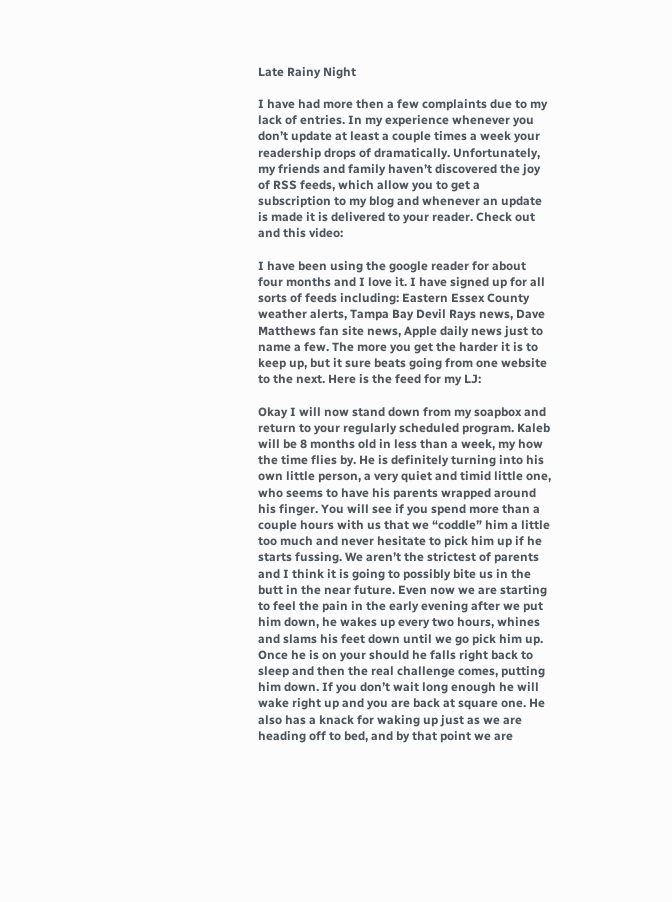Late Rainy Night

I have had more then a few complaints due to my lack of entries. In my experience whenever you don’t update at least a couple times a week your readership drops of dramatically. Unfortunately, my friends and family haven’t discovered the joy of RSS feeds, which allow you to get a subscription to my blog and whenever an update is made it is delivered to your reader. Check out and this video:

I have been using the google reader for about four months and I love it. I have signed up for all sorts of feeds including: Eastern Essex County weather alerts, Tampa Bay Devil Rays news, Dave Matthews fan site news, Apple daily news just to name a few. The more you get the harder it is to keep up, but it sure beats going from one website to the next. Here is the feed for my LJ:

Okay I will now stand down from my soapbox and return to your regularly scheduled program. Kaleb will be 8 months old in less than a week, my how the time flies by. He is definitely turning into his own little person, a very quiet and timid little one, who seems to have his parents wrapped around his finger. You will see if you spend more than a couple hours with us that we “coddle” him a little too much and never hesitate to pick him up if he starts fussing. We aren’t the strictest of parents and I think it is going to possibly bite us in the butt in the near future. Even now we are starting to feel the pain in the early evening after we put him down, he wakes up every two hours, whines and slams his feet down until we go pick him up. Once he is on your should he falls right back to sleep and then the real challenge comes, putting him down. If you don’t wait long enough he will wake right up and you are back at square one. He also has a knack for waking up just as we are heading off to bed, and by that point we are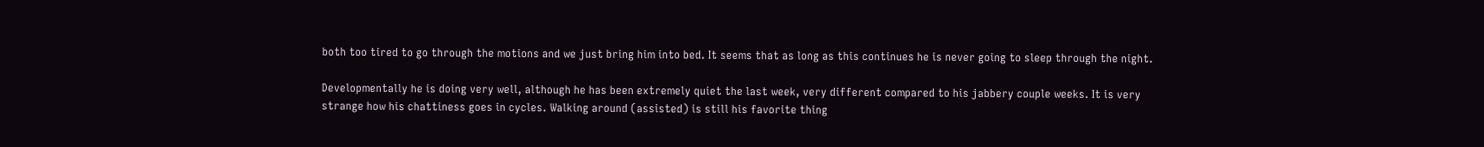both too tired to go through the motions and we just bring him into bed. It seems that as long as this continues he is never going to sleep through the night.

Developmentally he is doing very well, although he has been extremely quiet the last week, very different compared to his jabbery couple weeks. It is very strange how his chattiness goes in cycles. Walking around (assisted) is still his favorite thing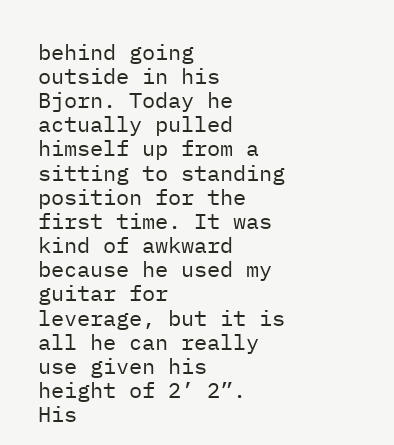behind going outside in his Bjorn. Today he actually pulled himself up from a sitting to standing position for the first time. It was kind of awkward because he used my guitar for leverage, but it is all he can really use given his height of 2’ 2”. His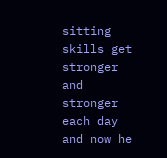sitting skills get stronger and stronger each day and now he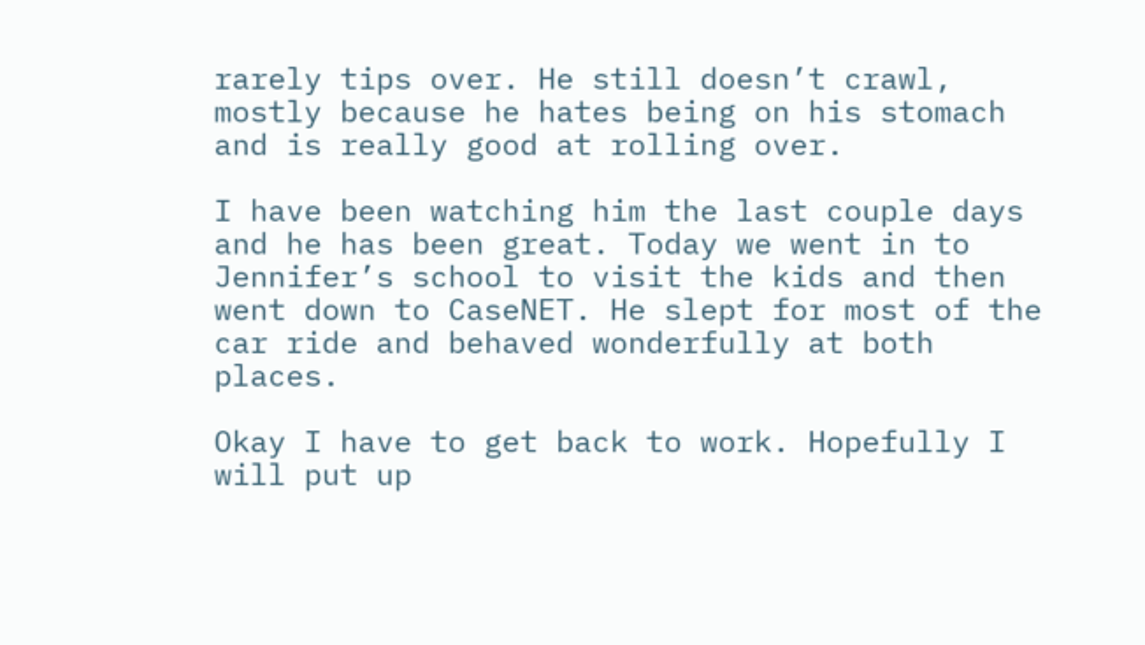rarely tips over. He still doesn’t crawl, mostly because he hates being on his stomach and is really good at rolling over.

I have been watching him the last couple days and he has been great. Today we went in to Jennifer’s school to visit the kids and then went down to CaseNET. He slept for most of the car ride and behaved wonderfully at both places.

Okay I have to get back to work. Hopefully I will put up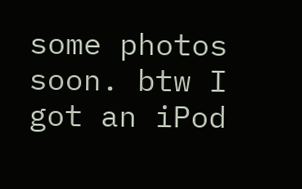some photos soon. btw I got an iPod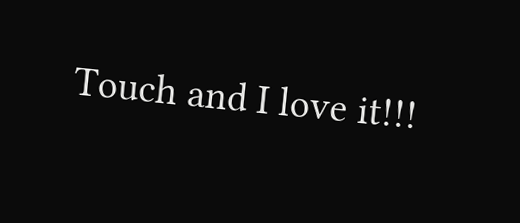Touch and I love it!!!